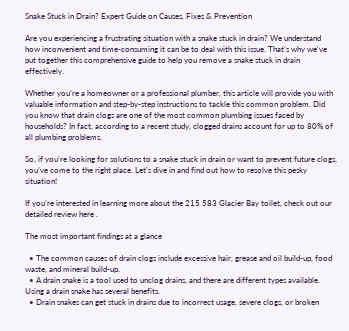Snake Stuck in Drain? Expert Guide on Causes, Fixes & Prevention

Are you experiencing a frustrating situation with a snake stuck in drain? We understand how inconvenient and time-consuming it can be to deal with this issue. That’s why we’ve put together this comprehensive guide to help you remove a snake stuck in drain effectively.

Whether you’re a homeowner or a professional plumber, this article will provide you with valuable information and step-by-step instructions to tackle this common problem. Did you know that drain clogs are one of the most common plumbing issues faced by households? In fact, according to a recent study, clogged drains account for up to 80% of all plumbing problems.

So, if you’re looking for solutions to a snake stuck in drain or want to prevent future clogs, you’ve come to the right place. Let’s dive in and find out how to resolve this pesky situation!

If you’re interested in learning more about the 215 583 Glacier Bay toilet, check out our detailed review here .

The most important findings at a glance

  • The common causes of drain clogs include excessive hair, grease and oil build-up, food waste, and mineral build-up.
  • A drain snake is a tool used to unclog drains, and there are different types available. Using a drain snake has several benefits.
  • Drain snakes can get stuck in drains due to incorrect usage, severe clogs, or broken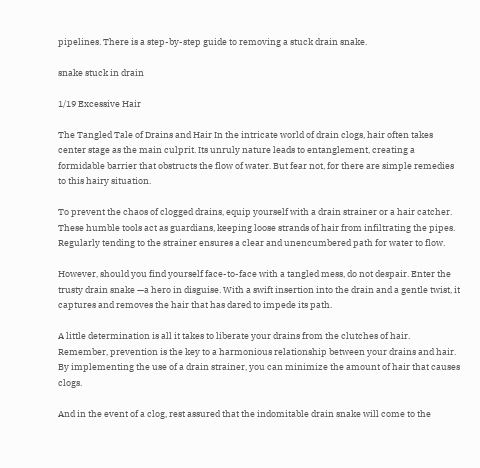pipelines. There is a step-by-step guide to removing a stuck drain snake.

snake stuck in drain

1/19 Excessive Hair

The Tangled Tale of Drains and Hair In the intricate world of drain clogs, hair often takes center stage as the main culprit. Its unruly nature leads to entanglement, creating a formidable barrier that obstructs the flow of water. But fear not, for there are simple remedies to this hairy situation.

To prevent the chaos of clogged drains, equip yourself with a drain strainer or a hair catcher. These humble tools act as guardians, keeping loose strands of hair from infiltrating the pipes. Regularly tending to the strainer ensures a clear and unencumbered path for water to flow.

However, should you find yourself face-to-face with a tangled mess, do not despair. Enter the trusty drain snake —a hero in disguise. With a swift insertion into the drain and a gentle twist, it captures and removes the hair that has dared to impede its path.

A little determination is all it takes to liberate your drains from the clutches of hair. Remember, prevention is the key to a harmonious relationship between your drains and hair. By implementing the use of a drain strainer, you can minimize the amount of hair that causes clogs.

And in the event of a clog, rest assured that the indomitable drain snake will come to the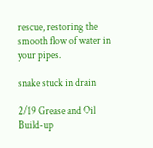rescue, restoring the smooth flow of water in your pipes.

snake stuck in drain

2/19 Grease and Oil Build-up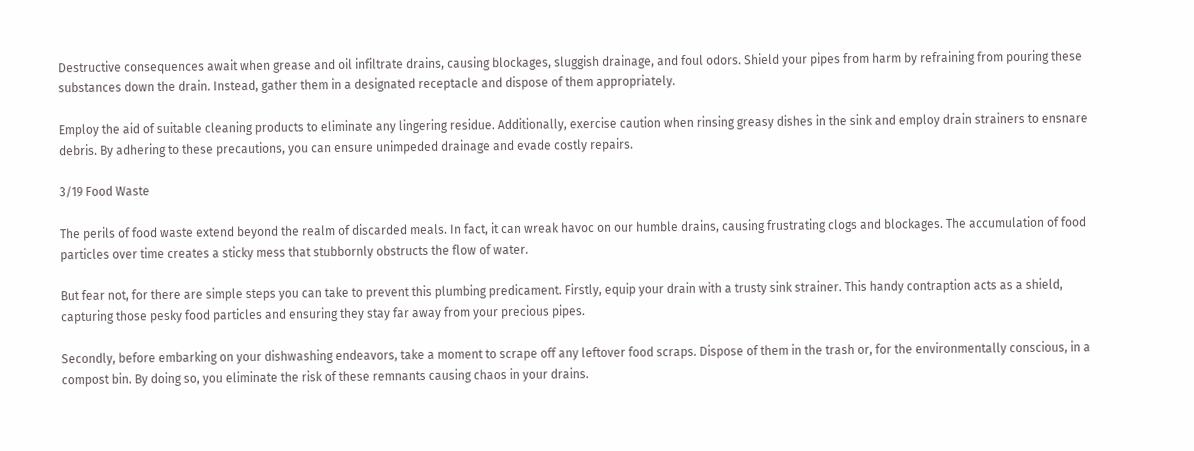Destructive consequences await when grease and oil infiltrate drains, causing blockages, sluggish drainage, and foul odors. Shield your pipes from harm by refraining from pouring these substances down the drain. Instead, gather them in a designated receptacle and dispose of them appropriately.

Employ the aid of suitable cleaning products to eliminate any lingering residue. Additionally, exercise caution when rinsing greasy dishes in the sink and employ drain strainers to ensnare debris. By adhering to these precautions, you can ensure unimpeded drainage and evade costly repairs.

3/19 Food Waste

The perils of food waste extend beyond the realm of discarded meals. In fact, it can wreak havoc on our humble drains, causing frustrating clogs and blockages. The accumulation of food particles over time creates a sticky mess that stubbornly obstructs the flow of water.

But fear not, for there are simple steps you can take to prevent this plumbing predicament. Firstly, equip your drain with a trusty sink strainer. This handy contraption acts as a shield, capturing those pesky food particles and ensuring they stay far away from your precious pipes.

Secondly, before embarking on your dishwashing endeavors, take a moment to scrape off any leftover food scraps. Dispose of them in the trash or, for the environmentally conscious, in a compost bin. By doing so, you eliminate the risk of these remnants causing chaos in your drains.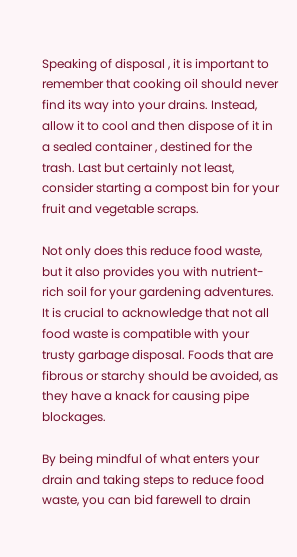Speaking of disposal , it is important to remember that cooking oil should never find its way into your drains. Instead, allow it to cool and then dispose of it in a sealed container , destined for the trash. Last but certainly not least, consider starting a compost bin for your fruit and vegetable scraps.

Not only does this reduce food waste, but it also provides you with nutrient-rich soil for your gardening adventures. It is crucial to acknowledge that not all food waste is compatible with your trusty garbage disposal. Foods that are fibrous or starchy should be avoided, as they have a knack for causing pipe blockages.

By being mindful of what enters your drain and taking steps to reduce food waste, you can bid farewell to drain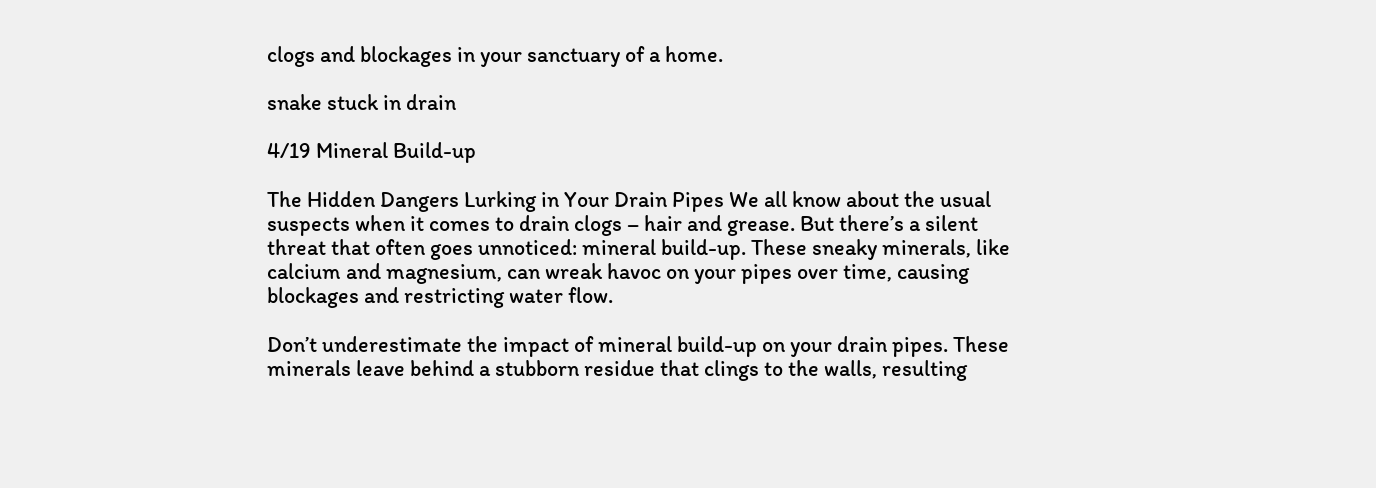clogs and blockages in your sanctuary of a home.

snake stuck in drain

4/19 Mineral Build-up

The Hidden Dangers Lurking in Your Drain Pipes We all know about the usual suspects when it comes to drain clogs – hair and grease. But there’s a silent threat that often goes unnoticed: mineral build-up. These sneaky minerals, like calcium and magnesium, can wreak havoc on your pipes over time, causing blockages and restricting water flow.

Don’t underestimate the impact of mineral build-up on your drain pipes. These minerals leave behind a stubborn residue that clings to the walls, resulting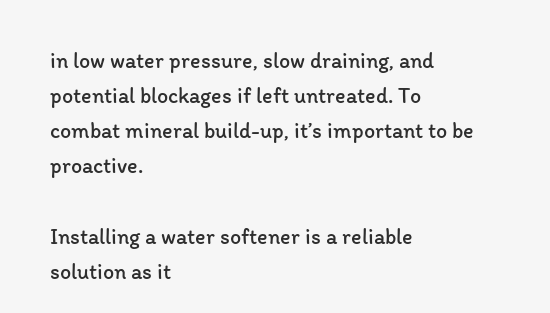in low water pressure, slow draining, and potential blockages if left untreated. To combat mineral build-up, it’s important to be proactive.

Installing a water softener is a reliable solution as it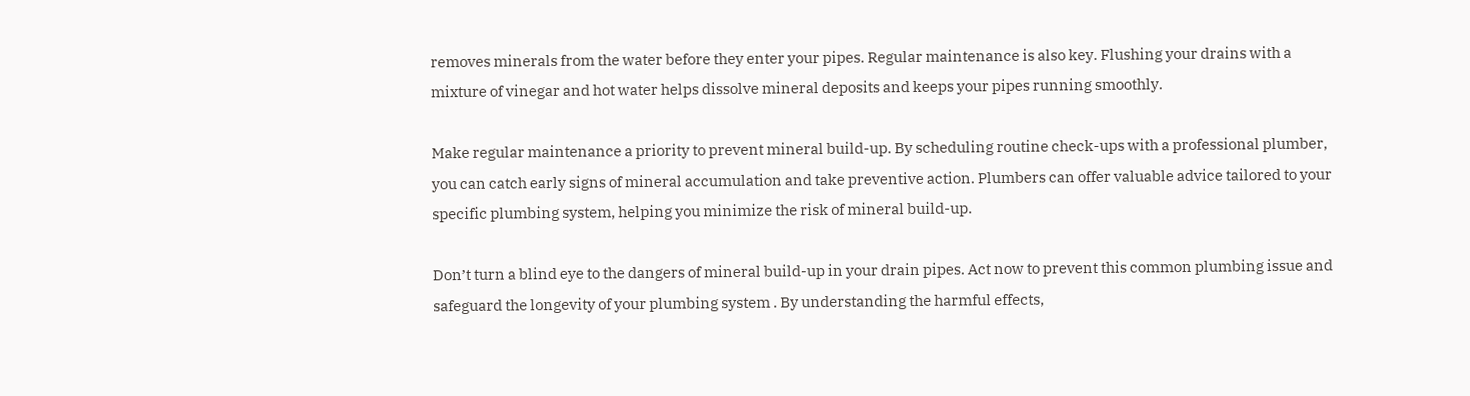removes minerals from the water before they enter your pipes. Regular maintenance is also key. Flushing your drains with a mixture of vinegar and hot water helps dissolve mineral deposits and keeps your pipes running smoothly.

Make regular maintenance a priority to prevent mineral build-up. By scheduling routine check-ups with a professional plumber, you can catch early signs of mineral accumulation and take preventive action. Plumbers can offer valuable advice tailored to your specific plumbing system, helping you minimize the risk of mineral build-up.

Don’t turn a blind eye to the dangers of mineral build-up in your drain pipes. Act now to prevent this common plumbing issue and safeguard the longevity of your plumbing system . By understanding the harmful effects,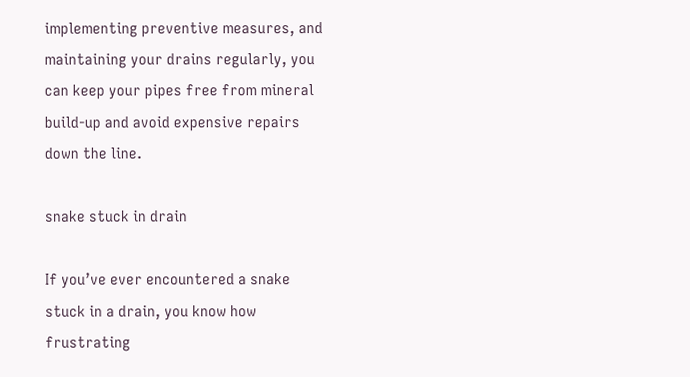implementing preventive measures, and maintaining your drains regularly, you can keep your pipes free from mineral build-up and avoid expensive repairs down the line.

snake stuck in drain

If you’ve ever encountered a snake stuck in a drain, you know how frustrating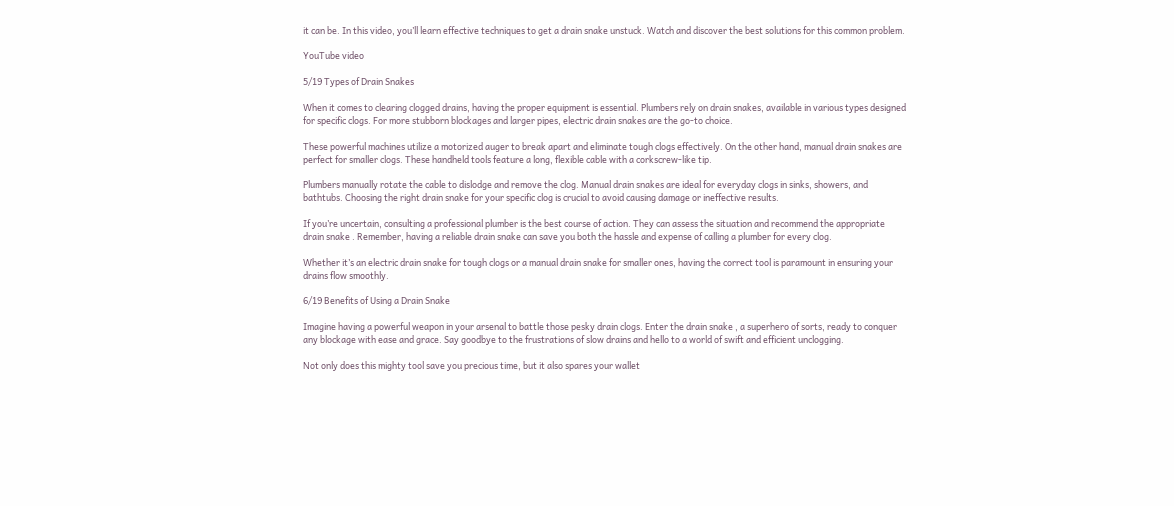it can be. In this video, you’ll learn effective techniques to get a drain snake unstuck. Watch and discover the best solutions for this common problem.

YouTube video

5/19 Types of Drain Snakes

When it comes to clearing clogged drains, having the proper equipment is essential. Plumbers rely on drain snakes, available in various types designed for specific clogs. For more stubborn blockages and larger pipes, electric drain snakes are the go-to choice.

These powerful machines utilize a motorized auger to break apart and eliminate tough clogs effectively. On the other hand, manual drain snakes are perfect for smaller clogs. These handheld tools feature a long, flexible cable with a corkscrew-like tip.

Plumbers manually rotate the cable to dislodge and remove the clog. Manual drain snakes are ideal for everyday clogs in sinks, showers, and bathtubs. Choosing the right drain snake for your specific clog is crucial to avoid causing damage or ineffective results.

If you’re uncertain, consulting a professional plumber is the best course of action. They can assess the situation and recommend the appropriate drain snake . Remember, having a reliable drain snake can save you both the hassle and expense of calling a plumber for every clog.

Whether it’s an electric drain snake for tough clogs or a manual drain snake for smaller ones, having the correct tool is paramount in ensuring your drains flow smoothly.

6/19 Benefits of Using a Drain Snake

Imagine having a powerful weapon in your arsenal to battle those pesky drain clogs. Enter the drain snake , a superhero of sorts, ready to conquer any blockage with ease and grace. Say goodbye to the frustrations of slow drains and hello to a world of swift and efficient unclogging.

Not only does this mighty tool save you precious time, but it also spares your wallet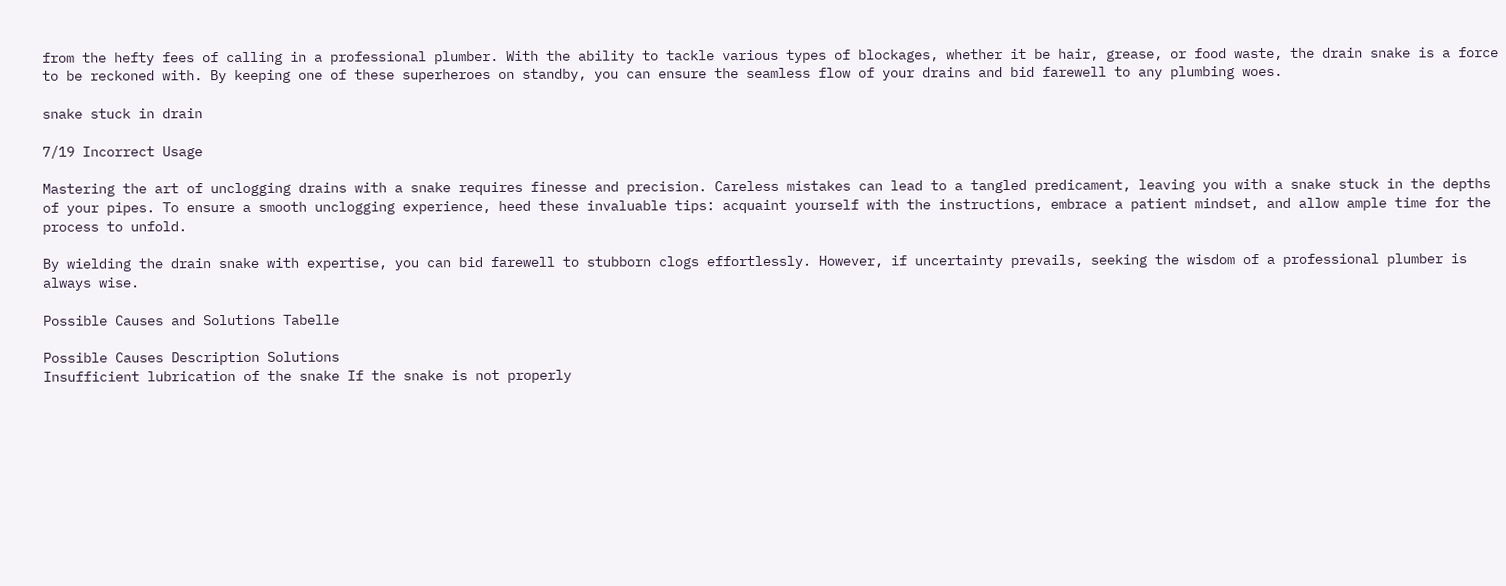from the hefty fees of calling in a professional plumber. With the ability to tackle various types of blockages, whether it be hair, grease, or food waste, the drain snake is a force to be reckoned with. By keeping one of these superheroes on standby, you can ensure the seamless flow of your drains and bid farewell to any plumbing woes.

snake stuck in drain

7/19 Incorrect Usage

Mastering the art of unclogging drains with a snake requires finesse and precision. Careless mistakes can lead to a tangled predicament, leaving you with a snake stuck in the depths of your pipes. To ensure a smooth unclogging experience, heed these invaluable tips: acquaint yourself with the instructions, embrace a patient mindset, and allow ample time for the process to unfold.

By wielding the drain snake with expertise, you can bid farewell to stubborn clogs effortlessly. However, if uncertainty prevails, seeking the wisdom of a professional plumber is always wise.

Possible Causes and Solutions Tabelle

Possible Causes Description Solutions
Insufficient lubrication of the snake If the snake is not properly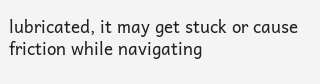lubricated, it may get stuck or cause friction while navigating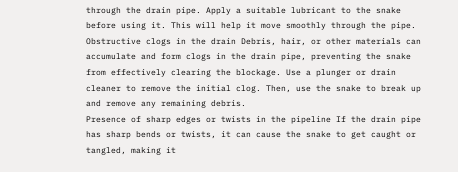through the drain pipe. Apply a suitable lubricant to the snake before using it. This will help it move smoothly through the pipe.
Obstructive clogs in the drain Debris, hair, or other materials can accumulate and form clogs in the drain pipe, preventing the snake from effectively clearing the blockage. Use a plunger or drain cleaner to remove the initial clog. Then, use the snake to break up and remove any remaining debris.
Presence of sharp edges or twists in the pipeline If the drain pipe has sharp bends or twists, it can cause the snake to get caught or tangled, making it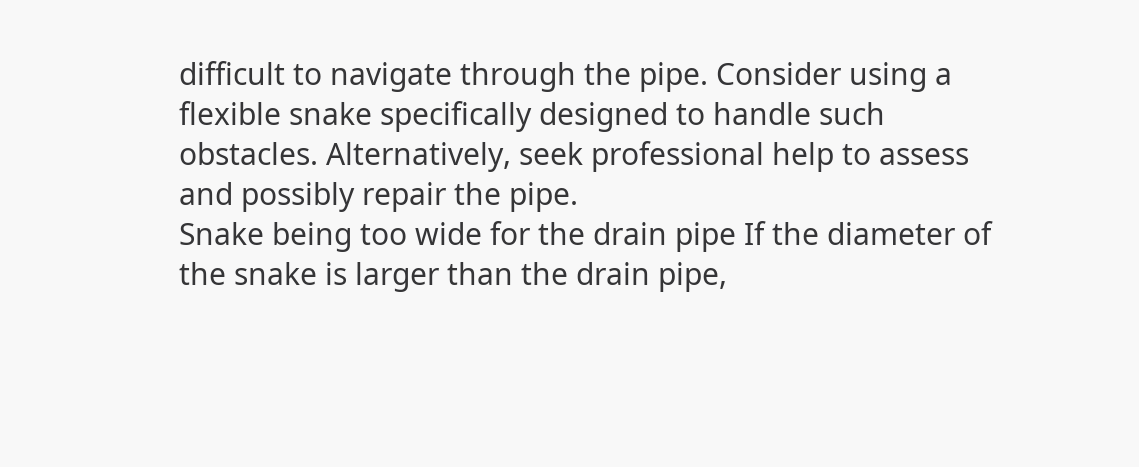difficult to navigate through the pipe. Consider using a flexible snake specifically designed to handle such obstacles. Alternatively, seek professional help to assess and possibly repair the pipe.
Snake being too wide for the drain pipe If the diameter of the snake is larger than the drain pipe,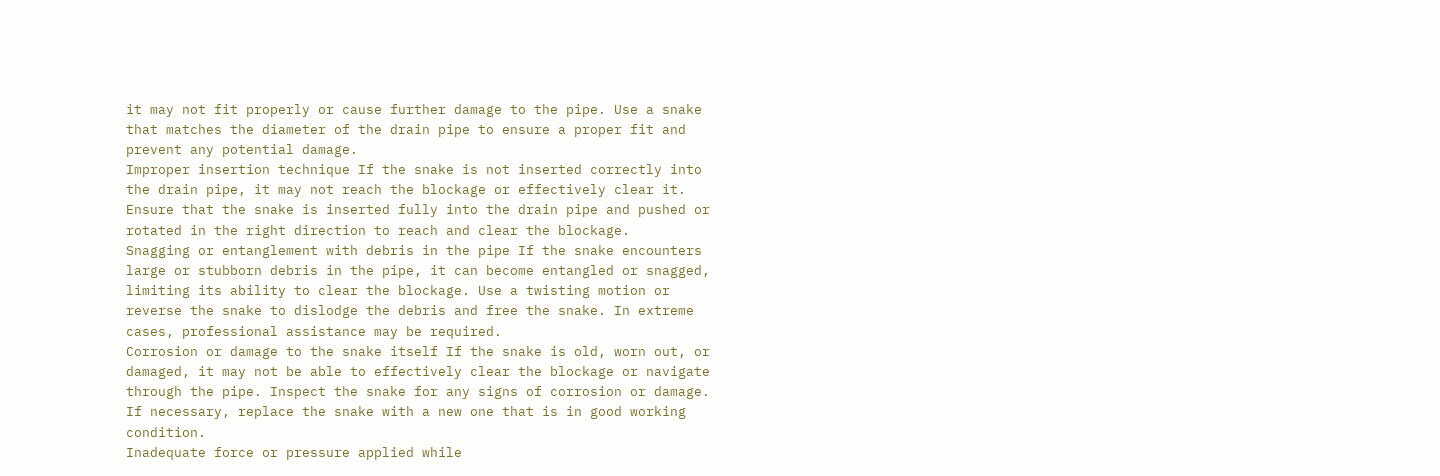it may not fit properly or cause further damage to the pipe. Use a snake that matches the diameter of the drain pipe to ensure a proper fit and prevent any potential damage.
Improper insertion technique If the snake is not inserted correctly into the drain pipe, it may not reach the blockage or effectively clear it. Ensure that the snake is inserted fully into the drain pipe and pushed or rotated in the right direction to reach and clear the blockage.
Snagging or entanglement with debris in the pipe If the snake encounters large or stubborn debris in the pipe, it can become entangled or snagged, limiting its ability to clear the blockage. Use a twisting motion or reverse the snake to dislodge the debris and free the snake. In extreme cases, professional assistance may be required.
Corrosion or damage to the snake itself If the snake is old, worn out, or damaged, it may not be able to effectively clear the blockage or navigate through the pipe. Inspect the snake for any signs of corrosion or damage. If necessary, replace the snake with a new one that is in good working condition.
Inadequate force or pressure applied while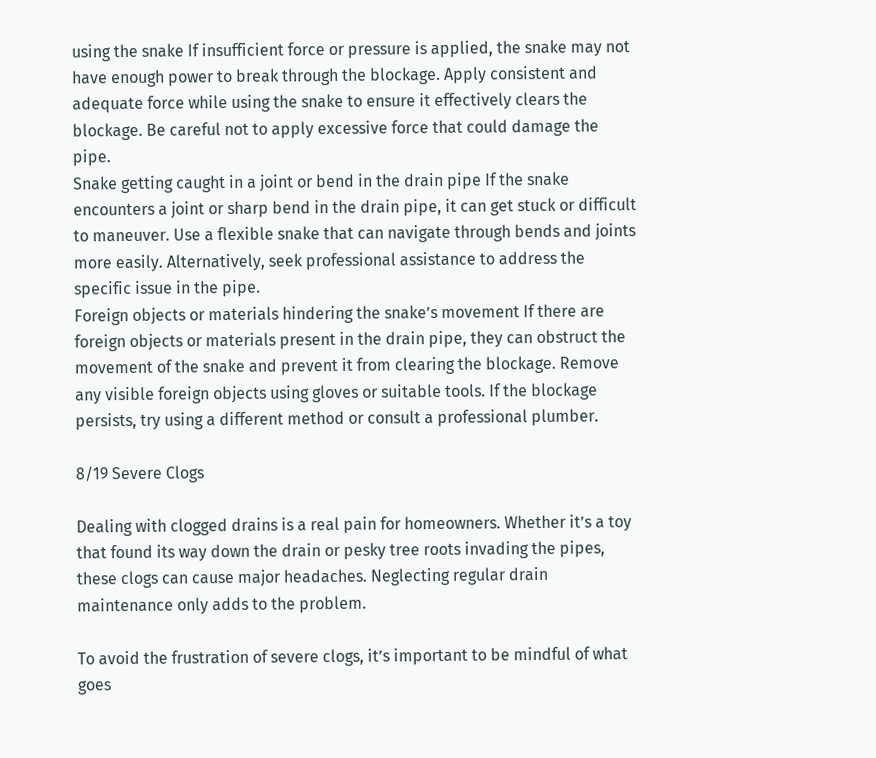using the snake If insufficient force or pressure is applied, the snake may not have enough power to break through the blockage. Apply consistent and adequate force while using the snake to ensure it effectively clears the blockage. Be careful not to apply excessive force that could damage the pipe.
Snake getting caught in a joint or bend in the drain pipe If the snake encounters a joint or sharp bend in the drain pipe, it can get stuck or difficult to maneuver. Use a flexible snake that can navigate through bends and joints more easily. Alternatively, seek professional assistance to address the specific issue in the pipe.
Foreign objects or materials hindering the snake’s movement If there are foreign objects or materials present in the drain pipe, they can obstruct the movement of the snake and prevent it from clearing the blockage. Remove any visible foreign objects using gloves or suitable tools. If the blockage persists, try using a different method or consult a professional plumber.

8/19 Severe Clogs

Dealing with clogged drains is a real pain for homeowners. Whether it’s a toy that found its way down the drain or pesky tree roots invading the pipes, these clogs can cause major headaches. Neglecting regular drain maintenance only adds to the problem.

To avoid the frustration of severe clogs, it’s important to be mindful of what goes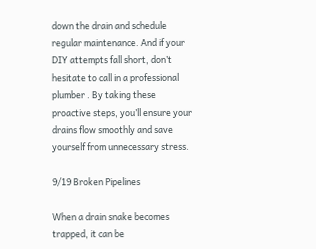down the drain and schedule regular maintenance. And if your DIY attempts fall short, don’t hesitate to call in a professional plumber . By taking these proactive steps, you’ll ensure your drains flow smoothly and save yourself from unnecessary stress.

9/19 Broken Pipelines

When a drain snake becomes trapped, it can be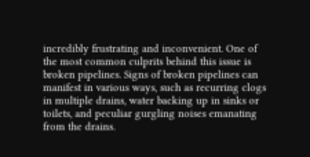incredibly frustrating and inconvenient. One of the most common culprits behind this issue is broken pipelines. Signs of broken pipelines can manifest in various ways, such as recurring clogs in multiple drains, water backing up in sinks or toilets, and peculiar gurgling noises emanating from the drains.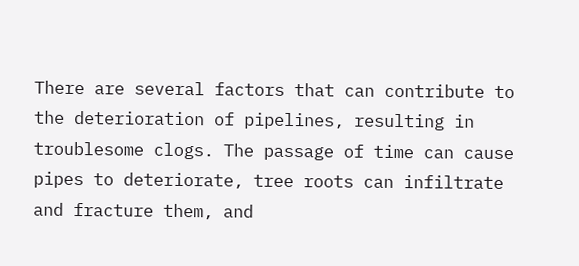There are several factors that can contribute to the deterioration of pipelines, resulting in troublesome clogs. The passage of time can cause pipes to deteriorate, tree roots can infiltrate and fracture them, and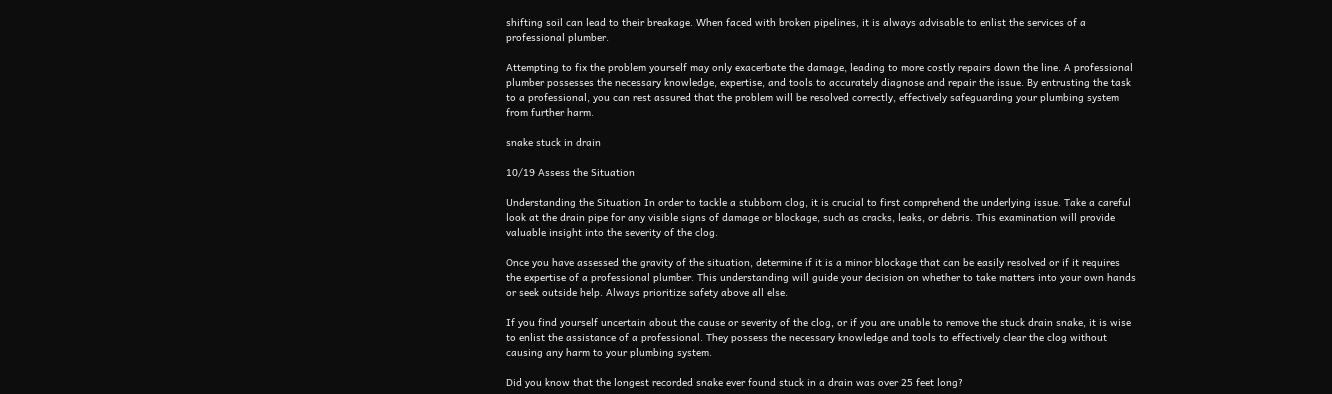shifting soil can lead to their breakage. When faced with broken pipelines, it is always advisable to enlist the services of a professional plumber.

Attempting to fix the problem yourself may only exacerbate the damage, leading to more costly repairs down the line. A professional plumber possesses the necessary knowledge, expertise, and tools to accurately diagnose and repair the issue. By entrusting the task to a professional, you can rest assured that the problem will be resolved correctly, effectively safeguarding your plumbing system from further harm.

snake stuck in drain

10/19 Assess the Situation

Understanding the Situation In order to tackle a stubborn clog, it is crucial to first comprehend the underlying issue. Take a careful look at the drain pipe for any visible signs of damage or blockage, such as cracks, leaks, or debris. This examination will provide valuable insight into the severity of the clog.

Once you have assessed the gravity of the situation, determine if it is a minor blockage that can be easily resolved or if it requires the expertise of a professional plumber. This understanding will guide your decision on whether to take matters into your own hands or seek outside help. Always prioritize safety above all else.

If you find yourself uncertain about the cause or severity of the clog, or if you are unable to remove the stuck drain snake, it is wise to enlist the assistance of a professional. They possess the necessary knowledge and tools to effectively clear the clog without causing any harm to your plumbing system.

Did you know that the longest recorded snake ever found stuck in a drain was over 25 feet long?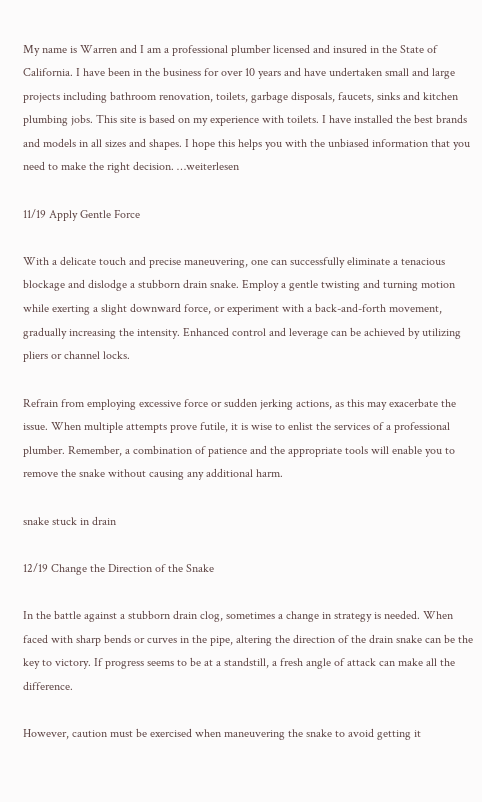My name is Warren and I am a professional plumber licensed and insured in the State of California. I have been in the business for over 10 years and have undertaken small and large projects including bathroom renovation, toilets, garbage disposals, faucets, sinks and kitchen plumbing jobs. This site is based on my experience with toilets. I have installed the best brands and models in all sizes and shapes. I hope this helps you with the unbiased information that you need to make the right decision. …weiterlesen

11/19 Apply Gentle Force

With a delicate touch and precise maneuvering, one can successfully eliminate a tenacious blockage and dislodge a stubborn drain snake. Employ a gentle twisting and turning motion while exerting a slight downward force, or experiment with a back-and-forth movement, gradually increasing the intensity. Enhanced control and leverage can be achieved by utilizing pliers or channel locks.

Refrain from employing excessive force or sudden jerking actions, as this may exacerbate the issue. When multiple attempts prove futile, it is wise to enlist the services of a professional plumber. Remember, a combination of patience and the appropriate tools will enable you to remove the snake without causing any additional harm.

snake stuck in drain

12/19 Change the Direction of the Snake

In the battle against a stubborn drain clog, sometimes a change in strategy is needed. When faced with sharp bends or curves in the pipe, altering the direction of the drain snake can be the key to victory. If progress seems to be at a standstill, a fresh angle of attack can make all the difference.

However, caution must be exercised when maneuvering the snake to avoid getting it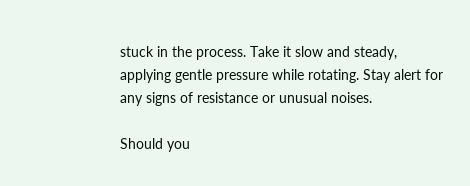stuck in the process. Take it slow and steady, applying gentle pressure while rotating. Stay alert for any signs of resistance or unusual noises.

Should you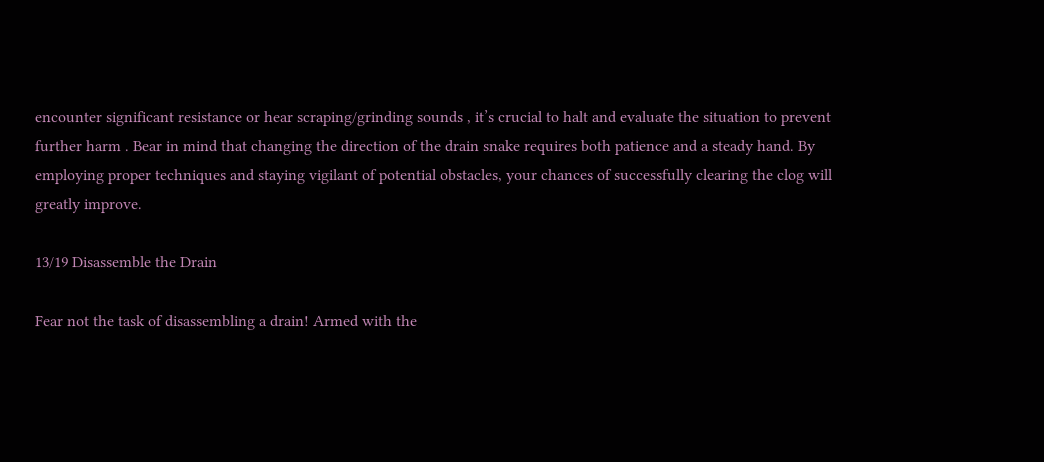encounter significant resistance or hear scraping/grinding sounds , it’s crucial to halt and evaluate the situation to prevent further harm . Bear in mind that changing the direction of the drain snake requires both patience and a steady hand. By employing proper techniques and staying vigilant of potential obstacles, your chances of successfully clearing the clog will greatly improve.

13/19 Disassemble the Drain

Fear not the task of disassembling a drain! Armed with the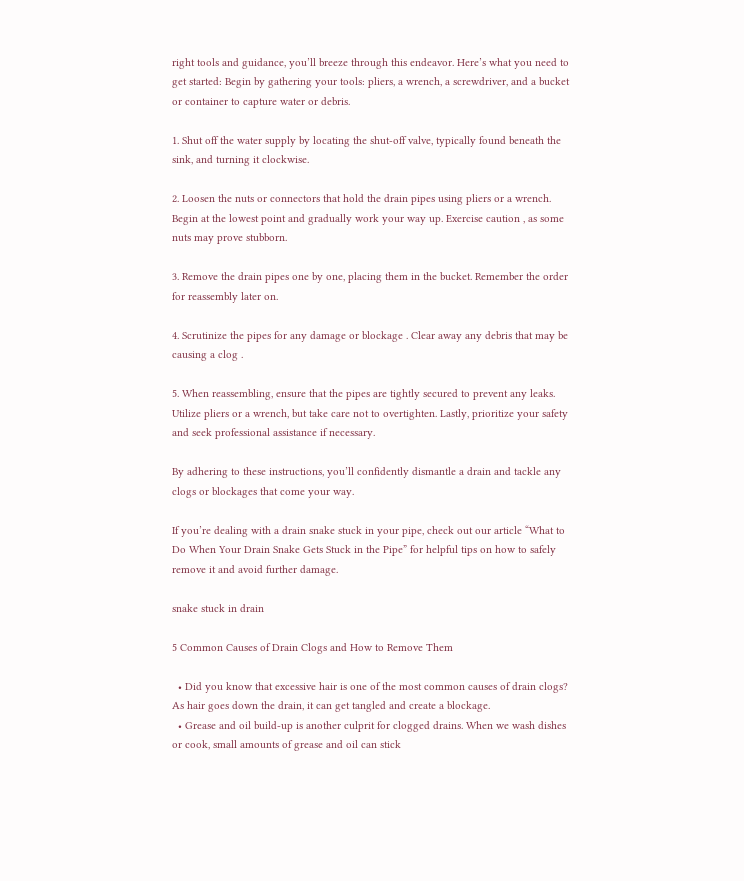right tools and guidance, you’ll breeze through this endeavor. Here’s what you need to get started: Begin by gathering your tools: pliers, a wrench, a screwdriver, and a bucket or container to capture water or debris.

1. Shut off the water supply by locating the shut-off valve, typically found beneath the sink, and turning it clockwise.

2. Loosen the nuts or connectors that hold the drain pipes using pliers or a wrench. Begin at the lowest point and gradually work your way up. Exercise caution , as some nuts may prove stubborn.

3. Remove the drain pipes one by one, placing them in the bucket. Remember the order for reassembly later on.

4. Scrutinize the pipes for any damage or blockage . Clear away any debris that may be causing a clog .

5. When reassembling, ensure that the pipes are tightly secured to prevent any leaks. Utilize pliers or a wrench, but take care not to overtighten. Lastly, prioritize your safety and seek professional assistance if necessary.

By adhering to these instructions, you’ll confidently dismantle a drain and tackle any clogs or blockages that come your way.

If you’re dealing with a drain snake stuck in your pipe, check out our article “What to Do When Your Drain Snake Gets Stuck in the Pipe” for helpful tips on how to safely remove it and avoid further damage.

snake stuck in drain

5 Common Causes of Drain Clogs and How to Remove Them

  • Did you know that excessive hair is one of the most common causes of drain clogs? As hair goes down the drain, it can get tangled and create a blockage.
  • Grease and oil build-up is another culprit for clogged drains. When we wash dishes or cook, small amounts of grease and oil can stick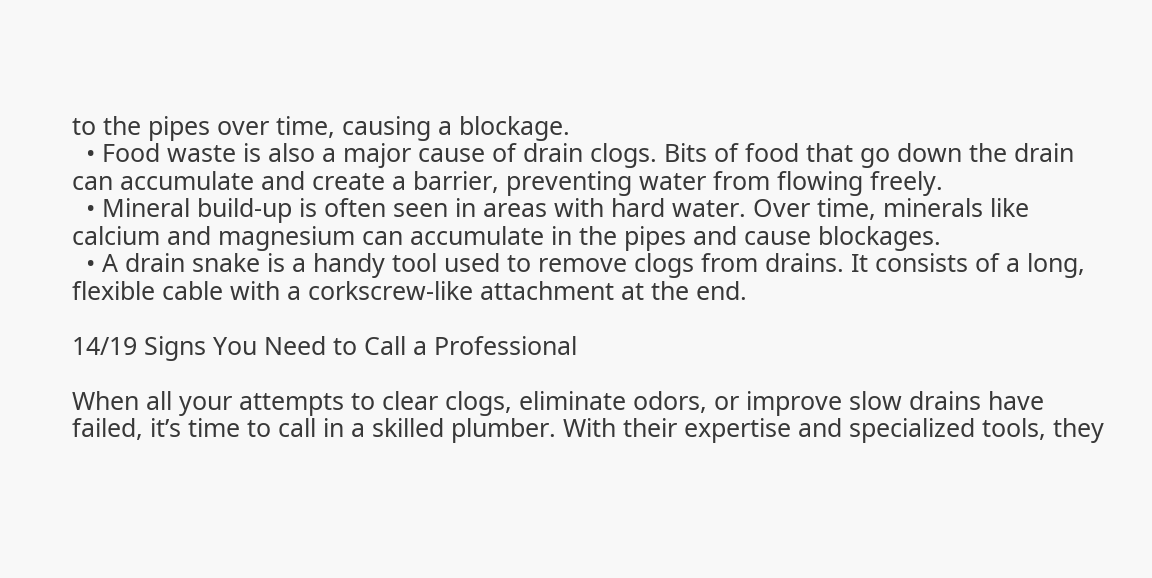to the pipes over time, causing a blockage.
  • Food waste is also a major cause of drain clogs. Bits of food that go down the drain can accumulate and create a barrier, preventing water from flowing freely.
  • Mineral build-up is often seen in areas with hard water. Over time, minerals like calcium and magnesium can accumulate in the pipes and cause blockages.
  • A drain snake is a handy tool used to remove clogs from drains. It consists of a long, flexible cable with a corkscrew-like attachment at the end.

14/19 Signs You Need to Call a Professional

When all your attempts to clear clogs, eliminate odors, or improve slow drains have failed, it’s time to call in a skilled plumber. With their expertise and specialized tools, they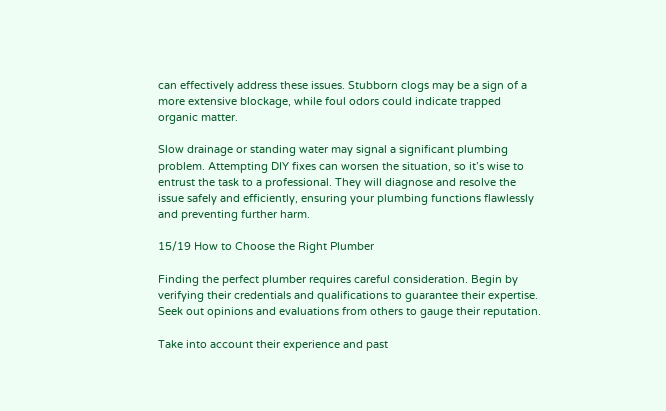can effectively address these issues. Stubborn clogs may be a sign of a more extensive blockage, while foul odors could indicate trapped organic matter.

Slow drainage or standing water may signal a significant plumbing problem. Attempting DIY fixes can worsen the situation, so it’s wise to entrust the task to a professional. They will diagnose and resolve the issue safely and efficiently, ensuring your plumbing functions flawlessly and preventing further harm.

15/19 How to Choose the Right Plumber

Finding the perfect plumber requires careful consideration. Begin by verifying their credentials and qualifications to guarantee their expertise. Seek out opinions and evaluations from others to gauge their reputation.

Take into account their experience and past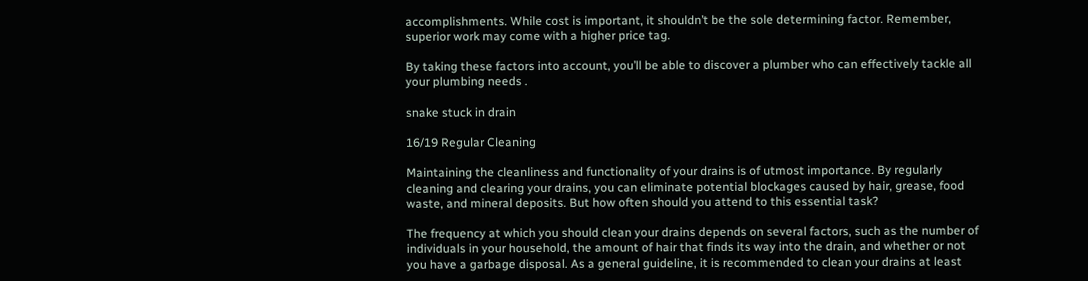accomplishments. While cost is important, it shouldn’t be the sole determining factor. Remember, superior work may come with a higher price tag.

By taking these factors into account, you’ll be able to discover a plumber who can effectively tackle all your plumbing needs .

snake stuck in drain

16/19 Regular Cleaning

Maintaining the cleanliness and functionality of your drains is of utmost importance. By regularly cleaning and clearing your drains, you can eliminate potential blockages caused by hair, grease, food waste, and mineral deposits. But how often should you attend to this essential task?

The frequency at which you should clean your drains depends on several factors, such as the number of individuals in your household, the amount of hair that finds its way into the drain, and whether or not you have a garbage disposal. As a general guideline, it is recommended to clean your drains at least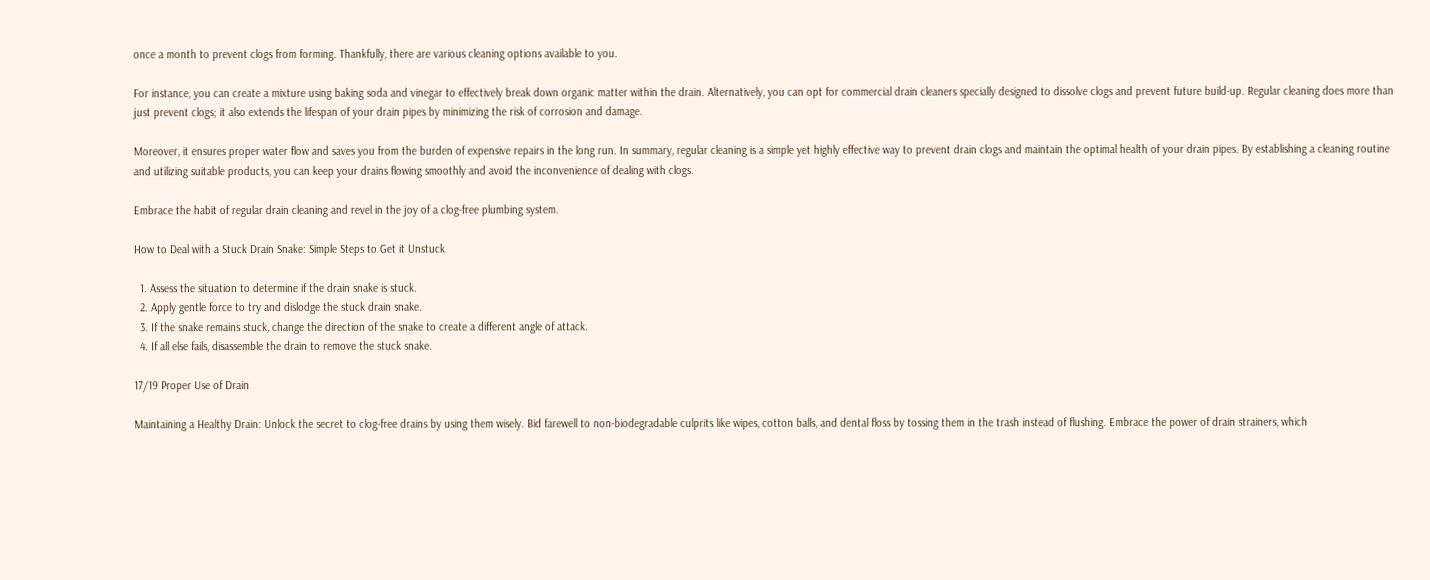once a month to prevent clogs from forming. Thankfully, there are various cleaning options available to you.

For instance, you can create a mixture using baking soda and vinegar to effectively break down organic matter within the drain. Alternatively, you can opt for commercial drain cleaners specially designed to dissolve clogs and prevent future build-up. Regular cleaning does more than just prevent clogs; it also extends the lifespan of your drain pipes by minimizing the risk of corrosion and damage.

Moreover, it ensures proper water flow and saves you from the burden of expensive repairs in the long run. In summary, regular cleaning is a simple yet highly effective way to prevent drain clogs and maintain the optimal health of your drain pipes. By establishing a cleaning routine and utilizing suitable products, you can keep your drains flowing smoothly and avoid the inconvenience of dealing with clogs.

Embrace the habit of regular drain cleaning and revel in the joy of a clog-free plumbing system.

How to Deal with a Stuck Drain Snake: Simple Steps to Get it Unstuck

  1. Assess the situation to determine if the drain snake is stuck.
  2. Apply gentle force to try and dislodge the stuck drain snake.
  3. If the snake remains stuck, change the direction of the snake to create a different angle of attack.
  4. If all else fails, disassemble the drain to remove the stuck snake.

17/19 Proper Use of Drain

Maintaining a Healthy Drain: Unlock the secret to clog-free drains by using them wisely. Bid farewell to non-biodegradable culprits like wipes, cotton balls, and dental floss by tossing them in the trash instead of flushing. Embrace the power of drain strainers, which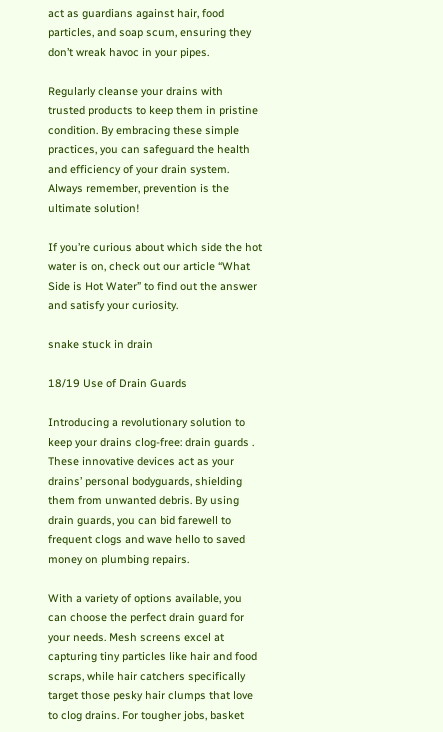act as guardians against hair, food particles, and soap scum, ensuring they don’t wreak havoc in your pipes.

Regularly cleanse your drains with trusted products to keep them in pristine condition. By embracing these simple practices, you can safeguard the health and efficiency of your drain system. Always remember, prevention is the ultimate solution!

If you’re curious about which side the hot water is on, check out our article “What Side is Hot Water” to find out the answer and satisfy your curiosity.

snake stuck in drain

18/19 Use of Drain Guards

Introducing a revolutionary solution to keep your drains clog-free: drain guards . These innovative devices act as your drains’ personal bodyguards, shielding them from unwanted debris. By using drain guards, you can bid farewell to frequent clogs and wave hello to saved money on plumbing repairs.

With a variety of options available, you can choose the perfect drain guard for your needs. Mesh screens excel at capturing tiny particles like hair and food scraps, while hair catchers specifically target those pesky hair clumps that love to clog drains. For tougher jobs, basket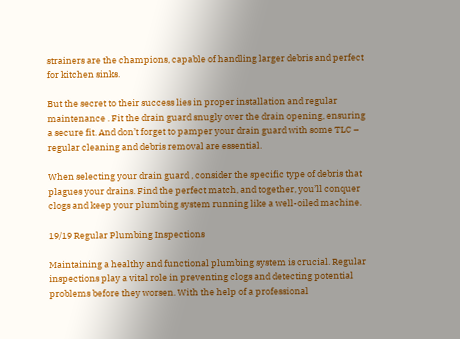strainers are the champions, capable of handling larger debris and perfect for kitchen sinks.

But the secret to their success lies in proper installation and regular maintenance . Fit the drain guard snugly over the drain opening, ensuring a secure fit. And don’t forget to pamper your drain guard with some TLC – regular cleaning and debris removal are essential.

When selecting your drain guard , consider the specific type of debris that plagues your drains. Find the perfect match, and together, you’ll conquer clogs and keep your plumbing system running like a well-oiled machine.

19/19 Regular Plumbing Inspections

Maintaining a healthy and functional plumbing system is crucial. Regular inspections play a vital role in preventing clogs and detecting potential problems before they worsen. With the help of a professional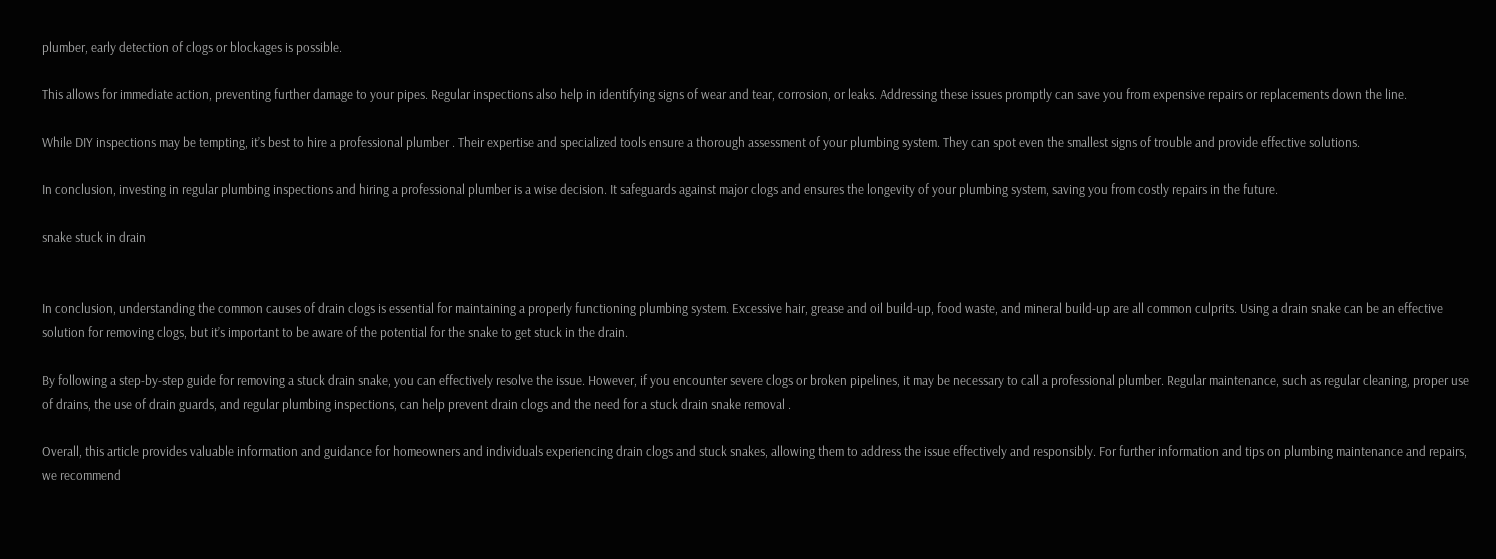plumber, early detection of clogs or blockages is possible.

This allows for immediate action, preventing further damage to your pipes. Regular inspections also help in identifying signs of wear and tear, corrosion, or leaks. Addressing these issues promptly can save you from expensive repairs or replacements down the line.

While DIY inspections may be tempting, it’s best to hire a professional plumber . Their expertise and specialized tools ensure a thorough assessment of your plumbing system. They can spot even the smallest signs of trouble and provide effective solutions.

In conclusion, investing in regular plumbing inspections and hiring a professional plumber is a wise decision. It safeguards against major clogs and ensures the longevity of your plumbing system, saving you from costly repairs in the future.

snake stuck in drain


In conclusion, understanding the common causes of drain clogs is essential for maintaining a properly functioning plumbing system. Excessive hair, grease and oil build-up, food waste, and mineral build-up are all common culprits. Using a drain snake can be an effective solution for removing clogs, but it’s important to be aware of the potential for the snake to get stuck in the drain.

By following a step-by-step guide for removing a stuck drain snake, you can effectively resolve the issue. However, if you encounter severe clogs or broken pipelines, it may be necessary to call a professional plumber. Regular maintenance, such as regular cleaning, proper use of drains, the use of drain guards, and regular plumbing inspections, can help prevent drain clogs and the need for a stuck drain snake removal .

Overall, this article provides valuable information and guidance for homeowners and individuals experiencing drain clogs and stuck snakes, allowing them to address the issue effectively and responsibly. For further information and tips on plumbing maintenance and repairs, we recommend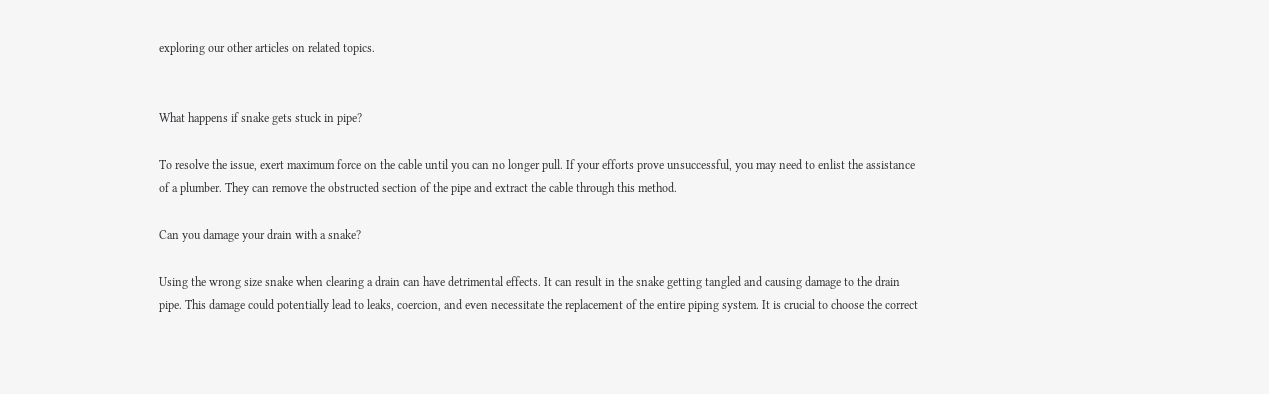exploring our other articles on related topics.


What happens if snake gets stuck in pipe?

To resolve the issue, exert maximum force on the cable until you can no longer pull. If your efforts prove unsuccessful, you may need to enlist the assistance of a plumber. They can remove the obstructed section of the pipe and extract the cable through this method.

Can you damage your drain with a snake?

Using the wrong size snake when clearing a drain can have detrimental effects. It can result in the snake getting tangled and causing damage to the drain pipe. This damage could potentially lead to leaks, coercion, and even necessitate the replacement of the entire piping system. It is crucial to choose the correct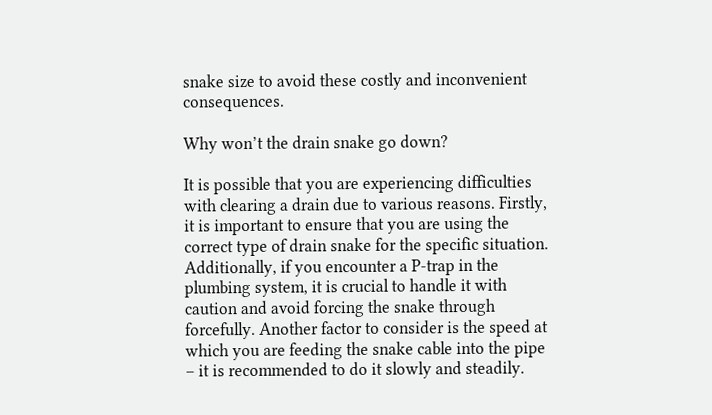snake size to avoid these costly and inconvenient consequences.

Why won’t the drain snake go down?

It is possible that you are experiencing difficulties with clearing a drain due to various reasons. Firstly, it is important to ensure that you are using the correct type of drain snake for the specific situation. Additionally, if you encounter a P-trap in the plumbing system, it is crucial to handle it with caution and avoid forcing the snake through forcefully. Another factor to consider is the speed at which you are feeding the snake cable into the pipe – it is recommended to do it slowly and steadily.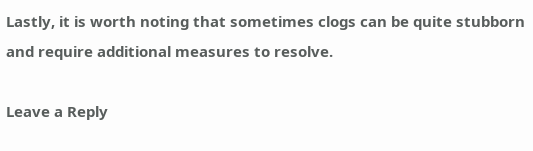Lastly, it is worth noting that sometimes clogs can be quite stubborn and require additional measures to resolve.

Leave a Reply